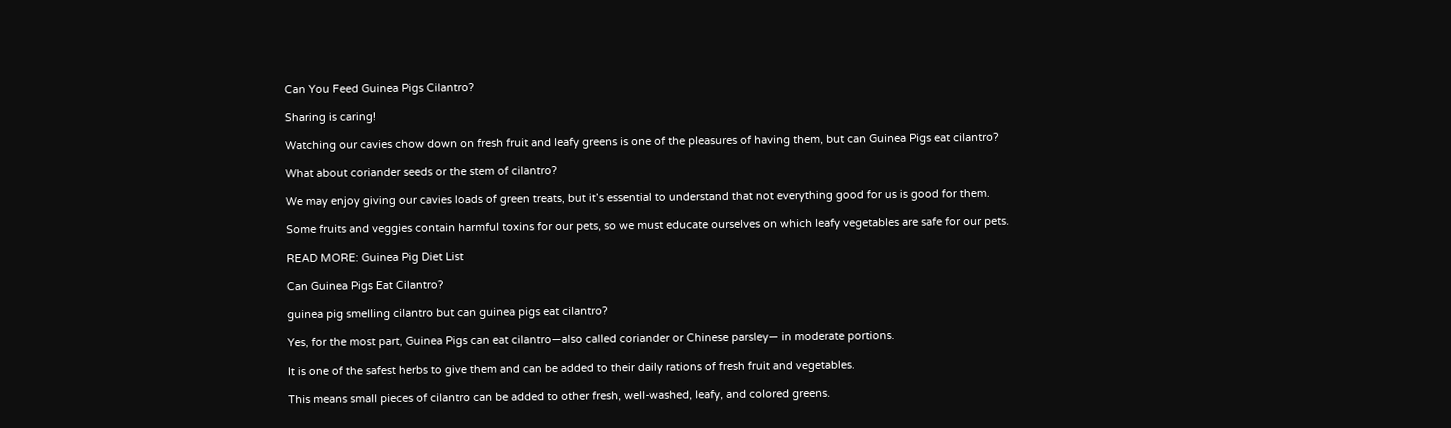Can You Feed Guinea Pigs Cilantro?

Sharing is caring!

Watching our cavies chow down on fresh fruit and leafy greens is one of the pleasures of having them, but can Guinea Pigs eat cilantro?

What about coriander seeds or the stem of cilantro?

We may enjoy giving our cavies loads of green treats, but it’s essential to understand that not everything good for us is good for them.

Some fruits and veggies contain harmful toxins for our pets, so we must educate ourselves on which leafy vegetables are safe for our pets.

READ MORE: Guinea Pig Diet List

Can Guinea Pigs Eat Cilantro?

guinea pig smelling cilantro but can guinea pigs eat cilantro?

Yes, for the most part, Guinea Pigs can eat cilantro—also called coriander or Chinese parsley— in moderate portions.

It is one of the safest herbs to give them and can be added to their daily rations of fresh fruit and vegetables.

This means small pieces of cilantro can be added to other fresh, well-washed, leafy, and colored greens.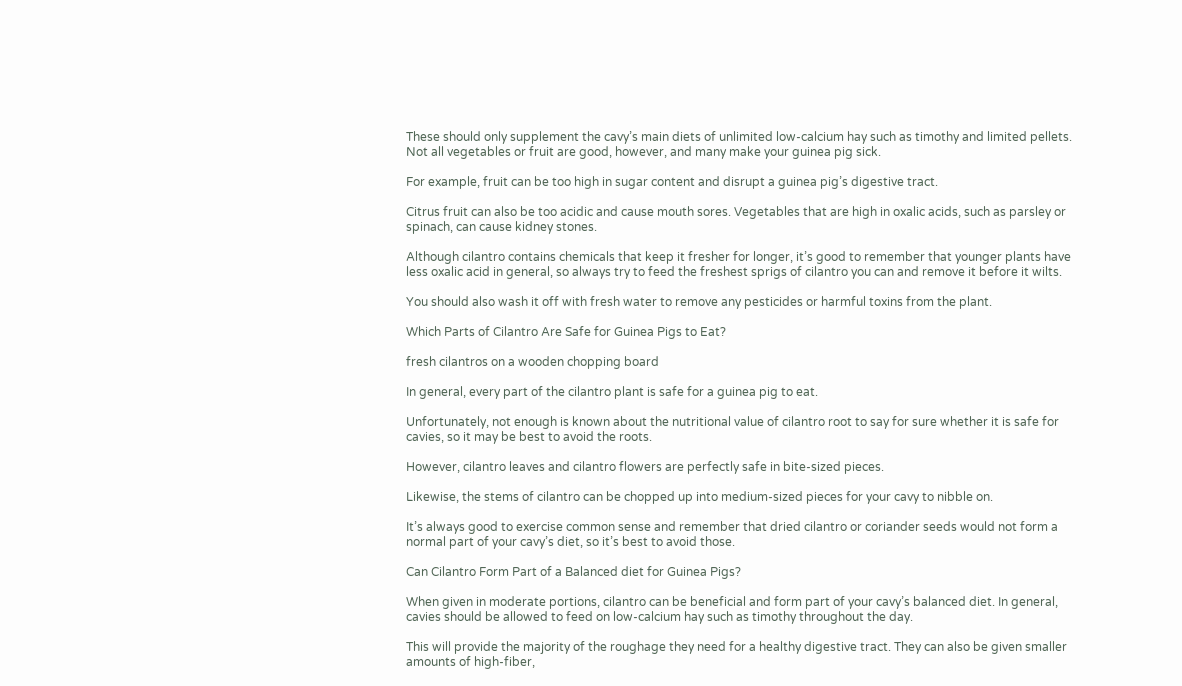These should only supplement the cavy’s main diets of unlimited low-calcium hay such as timothy and limited pellets. Not all vegetables or fruit are good, however, and many make your guinea pig sick.

For example, fruit can be too high in sugar content and disrupt a guinea pig’s digestive tract.

Citrus fruit can also be too acidic and cause mouth sores. Vegetables that are high in oxalic acids, such as parsley or spinach, can cause kidney stones.

Although cilantro contains chemicals that keep it fresher for longer, it’s good to remember that younger plants have less oxalic acid in general, so always try to feed the freshest sprigs of cilantro you can and remove it before it wilts.

You should also wash it off with fresh water to remove any pesticides or harmful toxins from the plant.

Which Parts of Cilantro Are Safe for Guinea Pigs to Eat?

fresh cilantros on a wooden chopping board

In general, every part of the cilantro plant is safe for a guinea pig to eat.

Unfortunately, not enough is known about the nutritional value of cilantro root to say for sure whether it is safe for cavies, so it may be best to avoid the roots.

However, cilantro leaves and cilantro flowers are perfectly safe in bite-sized pieces.

Likewise, the stems of cilantro can be chopped up into medium-sized pieces for your cavy to nibble on.

It’s always good to exercise common sense and remember that dried cilantro or coriander seeds would not form a normal part of your cavy’s diet, so it’s best to avoid those.

Can Cilantro Form Part of a Balanced diet for Guinea Pigs?

When given in moderate portions, cilantro can be beneficial and form part of your cavy’s balanced diet. In general, cavies should be allowed to feed on low-calcium hay such as timothy throughout the day.

This will provide the majority of the roughage they need for a healthy digestive tract. They can also be given smaller amounts of high-fiber,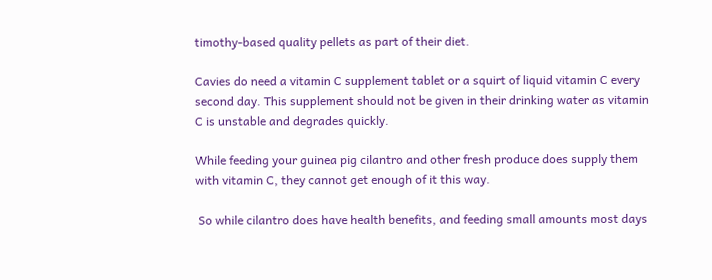timothy-based quality pellets as part of their diet.

Cavies do need a vitamin C supplement tablet or a squirt of liquid vitamin C every second day. This supplement should not be given in their drinking water as vitamin C is unstable and degrades quickly.

While feeding your guinea pig cilantro and other fresh produce does supply them with vitamin C, they cannot get enough of it this way.

 So while cilantro does have health benefits, and feeding small amounts most days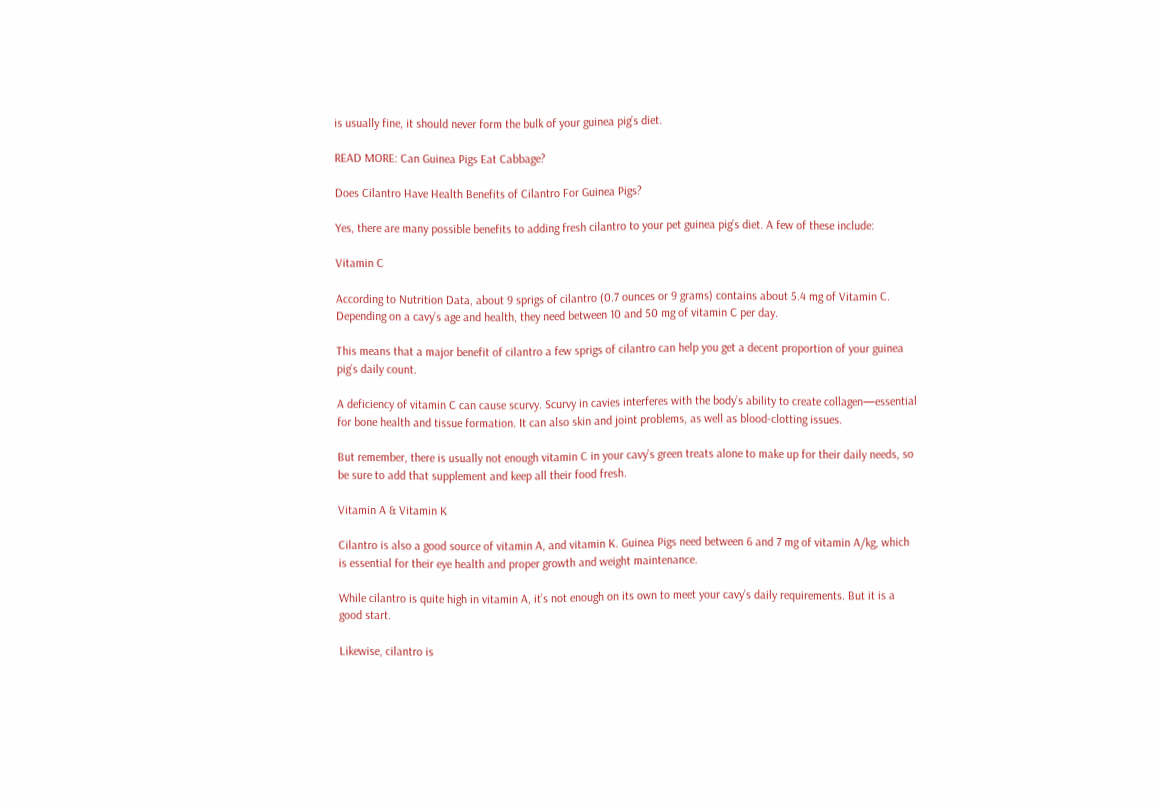is usually fine, it should never form the bulk of your guinea pig’s diet.

READ MORE: Can Guinea Pigs Eat Cabbage?

Does Cilantro Have Health Benefits of Cilantro For Guinea Pigs?

Yes, there are many possible benefits to adding fresh cilantro to your pet guinea pig’s diet. A few of these include:

Vitamin C

According to Nutrition Data, about 9 sprigs of cilantro (0.7 ounces or 9 grams) contains about 5.4 mg of Vitamin C. Depending on a cavy’s age and health, they need between 10 and 50 mg of vitamin C per day.

This means that a major benefit of cilantro a few sprigs of cilantro can help you get a decent proportion of your guinea pig’s daily count.

A deficiency of vitamin C can cause scurvy. Scurvy in cavies interferes with the body’s ability to create collagen—essential for bone health and tissue formation. It can also skin and joint problems, as well as blood-clotting issues.

But remember, there is usually not enough vitamin C in your cavy’s green treats alone to make up for their daily needs, so be sure to add that supplement and keep all their food fresh.

Vitamin A & Vitamin K

Cilantro is also a good source of vitamin A, and vitamin K. Guinea Pigs need between 6 and 7 mg of vitamin A/kg, which is essential for their eye health and proper growth and weight maintenance.

While cilantro is quite high in vitamin A, it’s not enough on its own to meet your cavy’s daily requirements. But it is a good start.

Likewise, cilantro is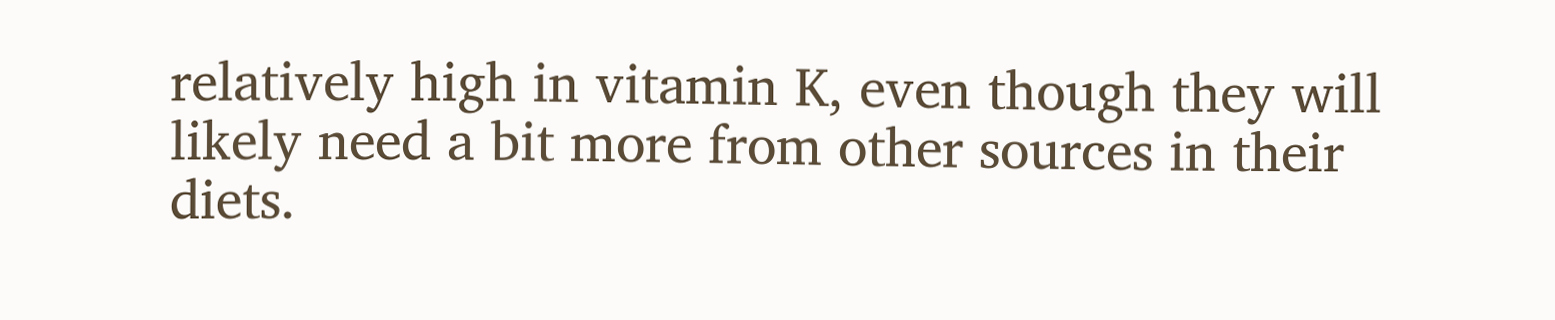relatively high in vitamin K, even though they will likely need a bit more from other sources in their diets.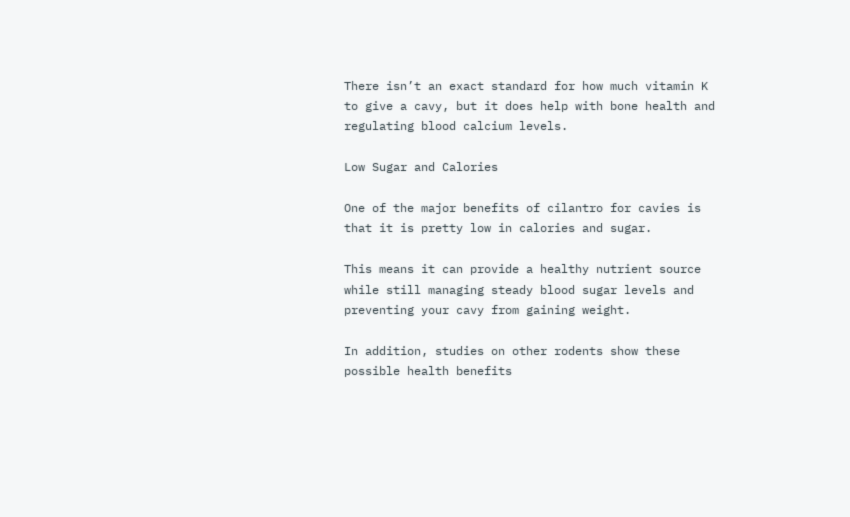There isn’t an exact standard for how much vitamin K to give a cavy, but it does help with bone health and regulating blood calcium levels.

Low Sugar and Calories

One of the major benefits of cilantro for cavies is that it is pretty low in calories and sugar.

This means it can provide a healthy nutrient source while still managing steady blood sugar levels and preventing your cavy from gaining weight.

In addition, studies on other rodents show these possible health benefits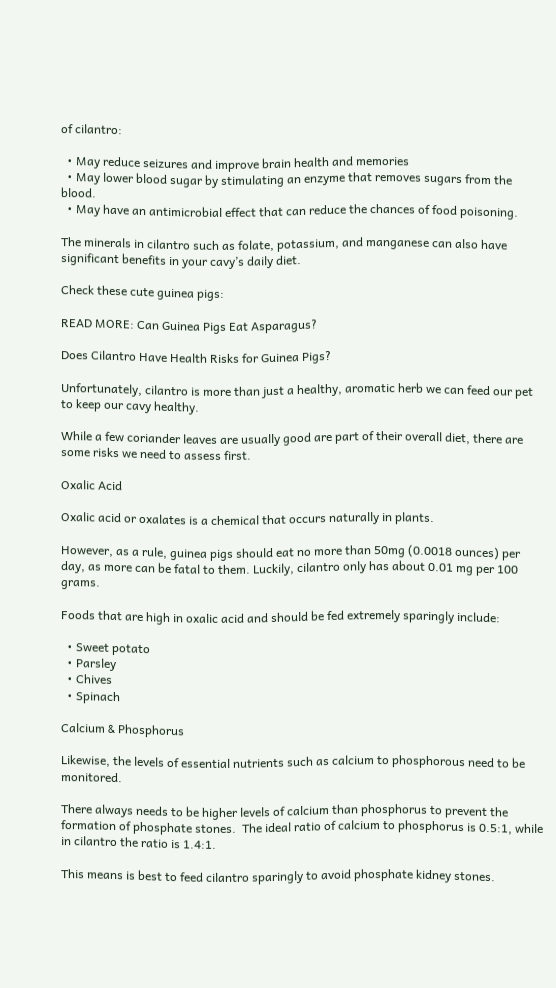of cilantro:

  • May reduce seizures and improve brain health and memories
  • May lower blood sugar by stimulating an enzyme that removes sugars from the blood.
  • May have an antimicrobial effect that can reduce the chances of food poisoning.

The minerals in cilantro such as folate, potassium, and manganese can also have significant benefits in your cavy’s daily diet.

Check these cute guinea pigs:

READ MORE: Can Guinea Pigs Eat Asparagus?

Does Cilantro Have Health Risks for Guinea Pigs?

Unfortunately, cilantro is more than just a healthy, aromatic herb we can feed our pet to keep our cavy healthy.

While a few coriander leaves are usually good are part of their overall diet, there are some risks we need to assess first.

Oxalic Acid

Oxalic acid or oxalates is a chemical that occurs naturally in plants.

However, as a rule, guinea pigs should eat no more than 50mg (0.0018 ounces) per day, as more can be fatal to them. Luckily, cilantro only has about 0.01 mg per 100 grams.

Foods that are high in oxalic acid and should be fed extremely sparingly include:

  • Sweet potato
  • Parsley
  • Chives
  • Spinach

Calcium & Phosphorus

Likewise, the levels of essential nutrients such as calcium to phosphorous need to be monitored.

There always needs to be higher levels of calcium than phosphorus to prevent the formation of phosphate stones.  The ideal ratio of calcium to phosphorus is 0.5:1, while in cilantro the ratio is 1.4:1.

This means is best to feed cilantro sparingly to avoid phosphate kidney stones.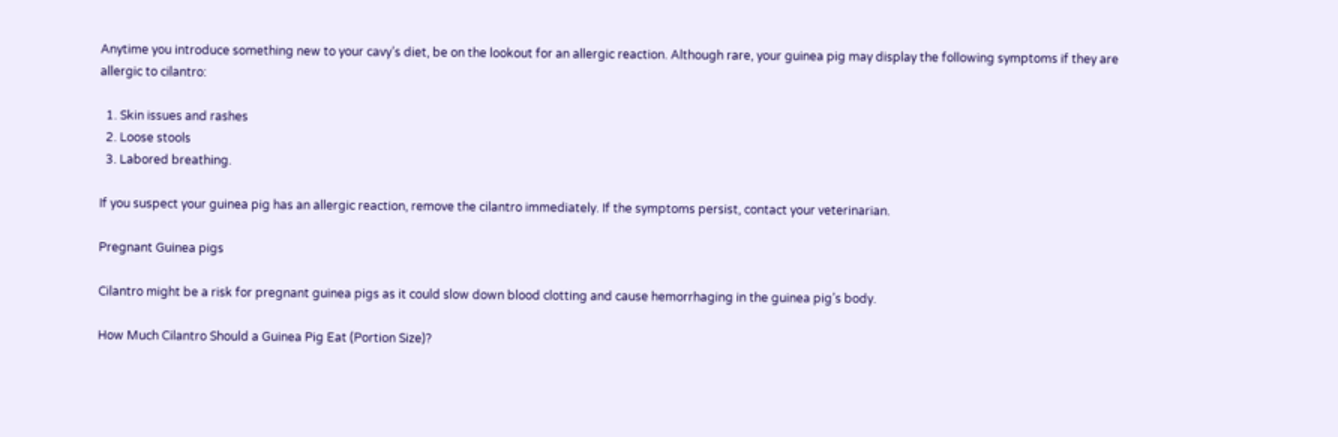Anytime you introduce something new to your cavy’s diet, be on the lookout for an allergic reaction. Although rare, your guinea pig may display the following symptoms if they are allergic to cilantro:

  1. Skin issues and rashes
  2. Loose stools
  3. Labored breathing.

If you suspect your guinea pig has an allergic reaction, remove the cilantro immediately. If the symptoms persist, contact your veterinarian.

Pregnant Guinea pigs

Cilantro might be a risk for pregnant guinea pigs as it could slow down blood clotting and cause hemorrhaging in the guinea pig’s body.

How Much Cilantro Should a Guinea Pig Eat (Portion Size)?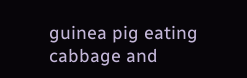guinea pig eating cabbage and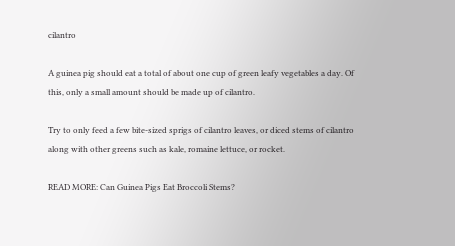cilantro

A guinea pig should eat a total of about one cup of green leafy vegetables a day. Of this, only a small amount should be made up of cilantro.

Try to only feed a few bite-sized sprigs of cilantro leaves, or diced stems of cilantro along with other greens such as kale, romaine lettuce, or rocket.

READ MORE: Can Guinea Pigs Eat Broccoli Stems?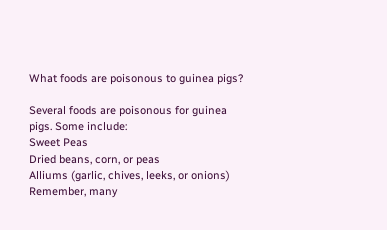What foods are poisonous to guinea pigs?

Several foods are poisonous for guinea pigs. Some include:
Sweet Peas
Dried beans, corn, or peas
Alliums (garlic, chives, leeks, or onions)
Remember, many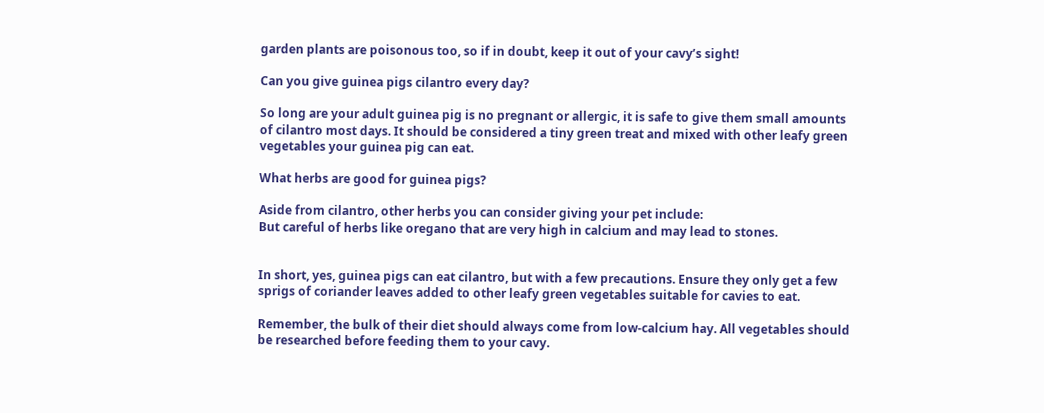garden plants are poisonous too, so if in doubt, keep it out of your cavy’s sight!

Can you give guinea pigs cilantro every day?

So long are your adult guinea pig is no pregnant or allergic, it is safe to give them small amounts of cilantro most days. It should be considered a tiny green treat and mixed with other leafy green vegetables your guinea pig can eat.

What herbs are good for guinea pigs?

Aside from cilantro, other herbs you can consider giving your pet include:
But careful of herbs like oregano that are very high in calcium and may lead to stones.


In short, yes, guinea pigs can eat cilantro, but with a few precautions. Ensure they only get a few sprigs of coriander leaves added to other leafy green vegetables suitable for cavies to eat.

Remember, the bulk of their diet should always come from low-calcium hay. All vegetables should be researched before feeding them to your cavy.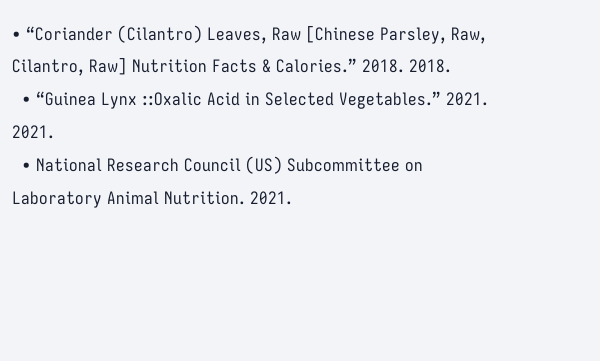• “Coriander (Cilantro) Leaves, Raw [Chinese Parsley, Raw, Cilantro, Raw] Nutrition Facts & Calories.” 2018. 2018.
  • “Guinea Lynx ::Oxalic Acid in Selected Vegetables.” 2021. 2021.
  • National Research Council (US) Subcommittee on Laboratory Animal Nutrition. 2021.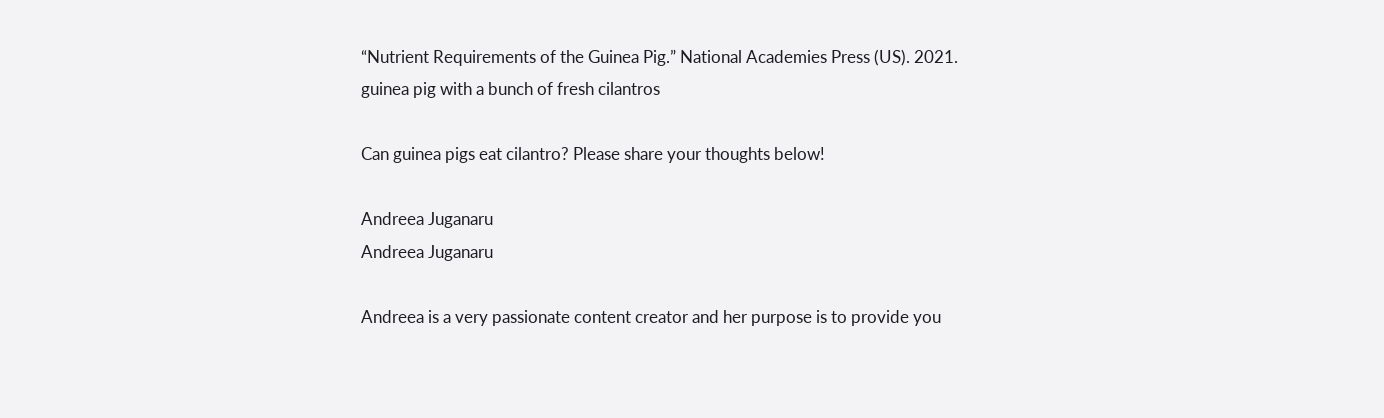“Nutrient Requirements of the Guinea Pig.” National Academies Press (US). 2021.
guinea pig with a bunch of fresh cilantros

Can guinea pigs eat cilantro? Please share your thoughts below!

Andreea Juganaru
Andreea Juganaru

Andreea is a very passionate content creator and her purpose is to provide you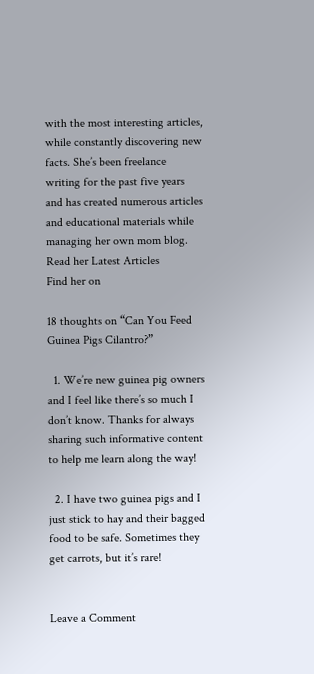with the most interesting articles, while constantly discovering new facts. She’s been freelance writing for the past five years and has created numerous articles and educational materials while managing her own mom blog.
Read her Latest Articles
Find her on

18 thoughts on “Can You Feed Guinea Pigs Cilantro?”

  1. We’re new guinea pig owners and I feel like there’s so much I don’t know. Thanks for always sharing such informative content to help me learn along the way!

  2. I have two guinea pigs and I just stick to hay and their bagged food to be safe. Sometimes they get carrots, but it’s rare!


Leave a Comment